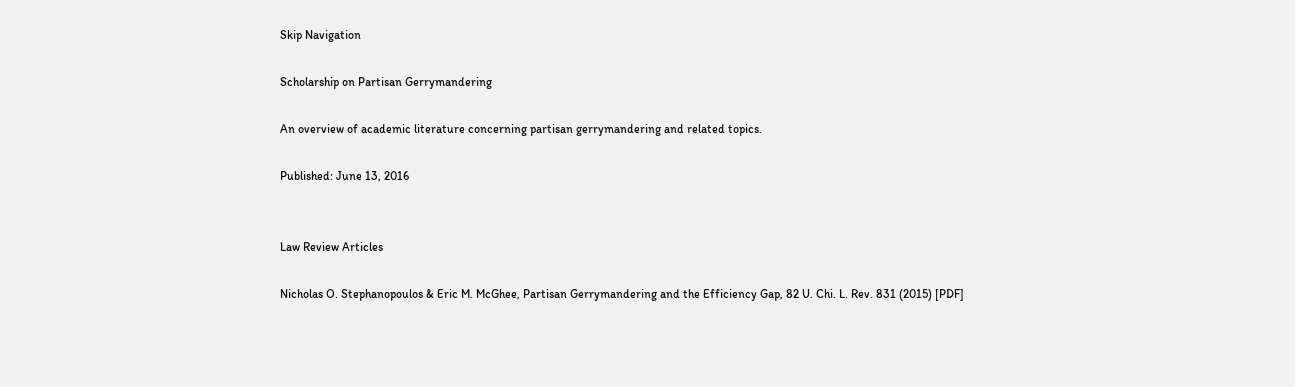Skip Navigation

Scholarship on Partisan Gerrymandering

An overview of academic literature concerning partisan gerrymandering and related topics.

Published: June 13, 2016


Law Review Articles

Nicholas O. Stephanopoulos & Eric M. McGhee, Partisan Gerrymandering and the Efficiency Gap, 82 U. Chi. L. Rev. 831 (2015) [PDF]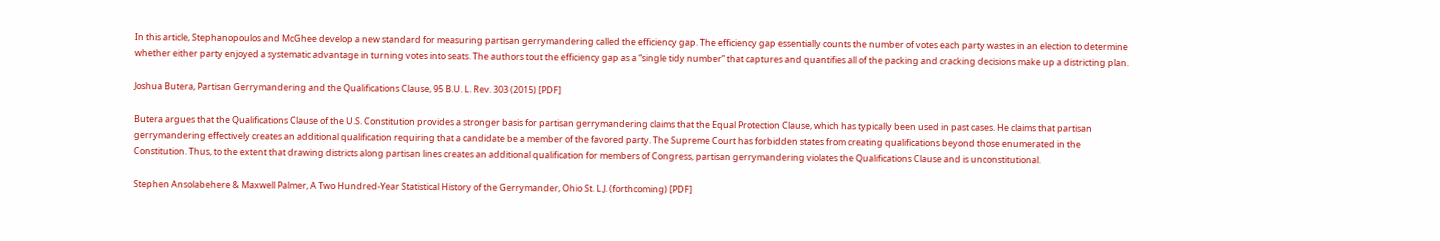In this article, Stephanopoulos and McGhee develop a new standard for measuring partisan gerrymandering called the efficiency gap. The efficiency gap essentially counts the number of votes each party wastes in an election to determine whether either party enjoyed a systematic advantage in turning votes into seats. The authors tout the efficiency gap as a “single tidy number” that captures and quantifies all of the packing and cracking decisions make up a districting plan.

Joshua Butera, Partisan Gerrymandering and the Qualifications Clause, 95 B.U. L. Rev. 303 (2015) [PDF]

Butera argues that the Qualifications Clause of the U.S. Constitution provides a stronger basis for partisan gerrymandering claims that the Equal Protection Clause, which has typically been used in past cases. He claims that partisan gerrymandering effectively creates an additional qualification requiring that a candidate be a member of the favored party. The Supreme Court has forbidden states from creating qualifications beyond those enumerated in the Constitution. Thus, to the extent that drawing districts along partisan lines creates an additional qualification for members of Congress, partisan gerrymandering violates the Qualifications Clause and is unconstitutional.

Stephen Ansolabehere & Maxwell Palmer, A Two Hundred-Year Statistical History of the Gerrymander, Ohio St. L.J. (forthcoming) [PDF]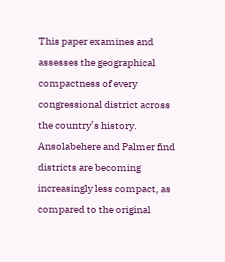This paper examines and assesses the geographical compactness of every congressional district across the country’s history. Ansolabehere and Palmer find districts are becoming increasingly less compact, as compared to the original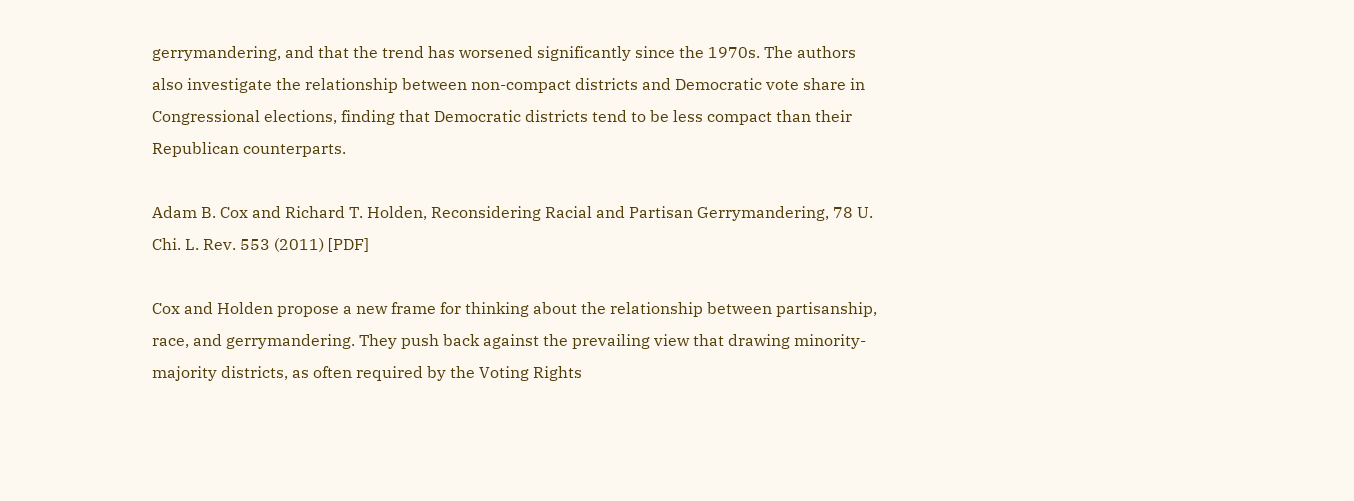gerrymandering, and that the trend has worsened significantly since the 1970s. The authors also investigate the relationship between non-compact districts and Democratic vote share in Congressional elections, finding that Democratic districts tend to be less compact than their Republican counterparts.

Adam B. Cox and Richard T. Holden, Reconsidering Racial and Partisan Gerrymandering, 78 U. Chi. L. Rev. 553 (2011) [PDF]

Cox and Holden propose a new frame for thinking about the relationship between partisanship, race, and gerrymandering. They push back against the prevailing view that drawing minority-majority districts, as often required by the Voting Rights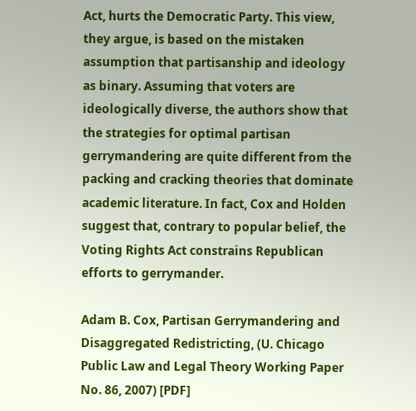Act, hurts the Democratic Party. This view, they argue, is based on the mistaken assumption that partisanship and ideology as binary. Assuming that voters are ideologically diverse, the authors show that the strategies for optimal partisan gerrymandering are quite different from the packing and cracking theories that dominate academic literature. In fact, Cox and Holden suggest that, contrary to popular belief, the Voting Rights Act constrains Republican efforts to gerrymander.

Adam B. Cox, Partisan Gerrymandering and Disaggregated Redistricting, (U. Chicago Public Law and Legal Theory Working Paper No. 86, 2007) [PDF]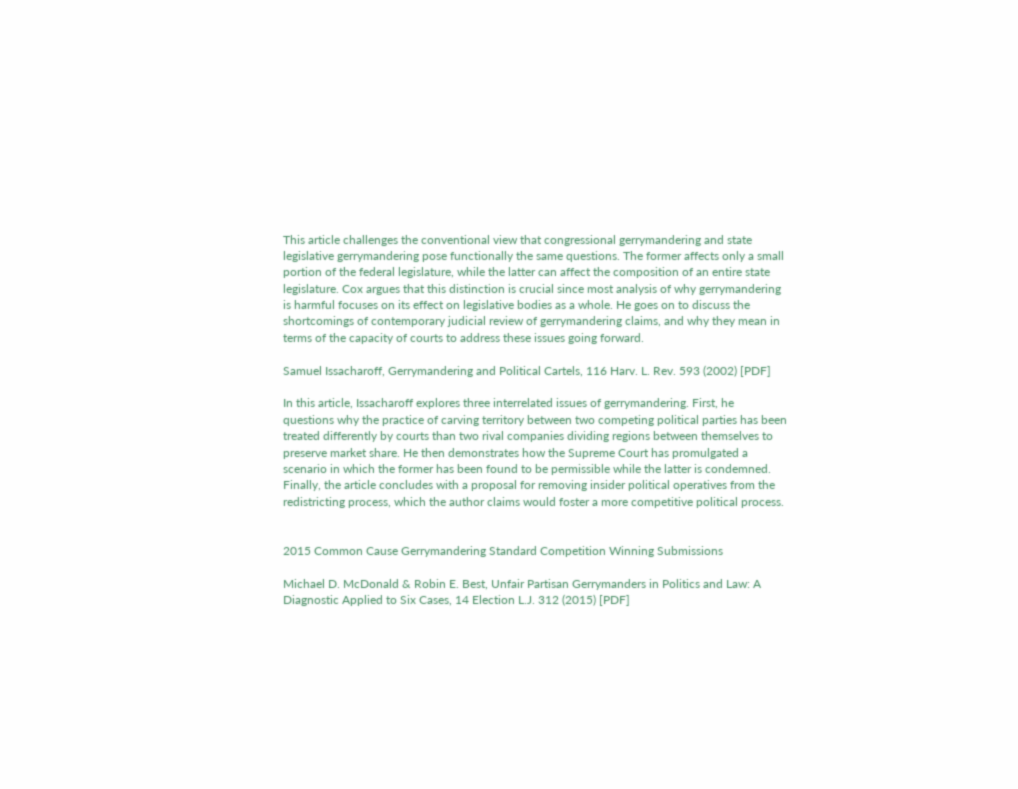This article challenges the conventional view that congressional gerrymandering and state legislative gerrymandering pose functionally the same questions. The former affects only a small portion of the federal legislature, while the latter can affect the composition of an entire state legislature. Cox argues that this distinction is crucial since most analysis of why gerrymandering is harmful focuses on its effect on legislative bodies as a whole. He goes on to discuss the shortcomings of contemporary judicial review of gerrymandering claims, and why they mean in terms of the capacity of courts to address these issues going forward.

Samuel Issacharoff, Gerrymandering and Political Cartels, 116 Harv. L. Rev. 593 (2002) [PDF]

In this article, Issacharoff explores three interrelated issues of gerrymandering. First, he questions why the practice of carving territory between two competing political parties has been treated differently by courts than two rival companies dividing regions between themselves to preserve market share. He then demonstrates how the Supreme Court has promulgated a scenario in which the former has been found to be permissible while the latter is condemned. Finally, the article concludes with a proposal for removing insider political operatives from the redistricting process, which the author claims would foster a more competitive political process.


2015 Common Cause Gerrymandering Standard Competition Winning Submissions

Michael D. McDonald & Robin E. Best, Unfair Partisan Gerrymanders in Politics and Law: A Diagnostic Applied to Six Cases, 14 Election L.J. 312 (2015) [PDF]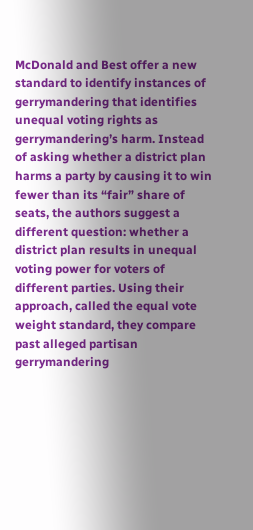McDonald and Best offer a new standard to identify instances of gerrymandering that identifies unequal voting rights as gerrymandering’s harm. Instead of asking whether a district plan harms a party by causing it to win fewer than its “fair” share of seats, the authors suggest a different question: whether a district plan results in unequal voting power for voters of different parties. Using their approach, called the equal vote weight standard, they compare past alleged partisan gerrymandering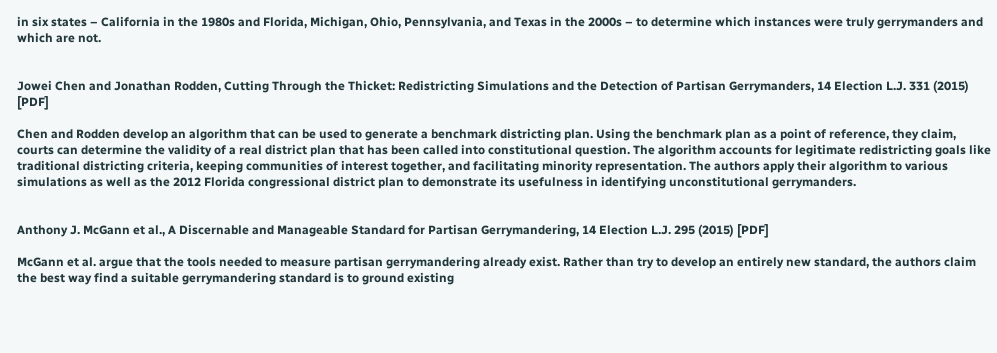in six states – California in the 1980s and Florida, Michigan, Ohio, Pennsylvania, and Texas in the 2000s – to determine which instances were truly gerrymanders and which are not.


Jowei Chen and Jonathan Rodden, Cutting Through the Thicket: Redistricting Simulations and the Detection of Partisan Gerrymanders, 14 Election L.J. 331 (2015) [PDF]

Chen and Rodden develop an algorithm that can be used to generate a benchmark districting plan. Using the benchmark plan as a point of reference, they claim, courts can determine the validity of a real district plan that has been called into constitutional question. The algorithm accounts for legitimate redistricting goals like traditional districting criteria, keeping communities of interest together, and facilitating minority representation. The authors apply their algorithm to various simulations as well as the 2012 Florida congressional district plan to demonstrate its usefulness in identifying unconstitutional gerrymanders.


Anthony J. McGann et al., A Discernable and Manageable Standard for Partisan Gerrymandering, 14 Election L.J. 295 (2015) [PDF]

McGann et al. argue that the tools needed to measure partisan gerrymandering already exist. Rather than try to develop an entirely new standard, the authors claim the best way find a suitable gerrymandering standard is to ground existing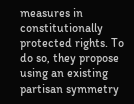measures in constitutionally protected rights. To do so, they propose using an existing partisan symmetry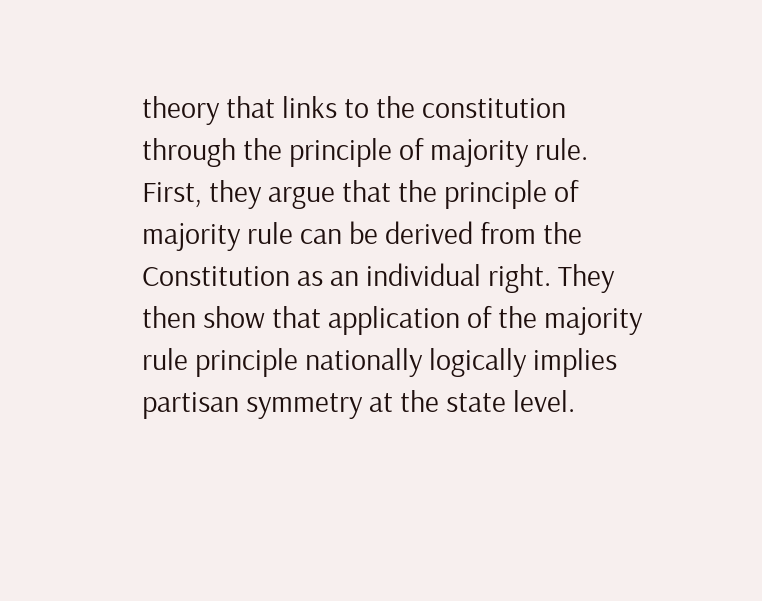theory that links to the constitution through the principle of majority rule. First, they argue that the principle of majority rule can be derived from the Constitution as an individual right. They then show that application of the majority rule principle nationally logically implies partisan symmetry at the state level.